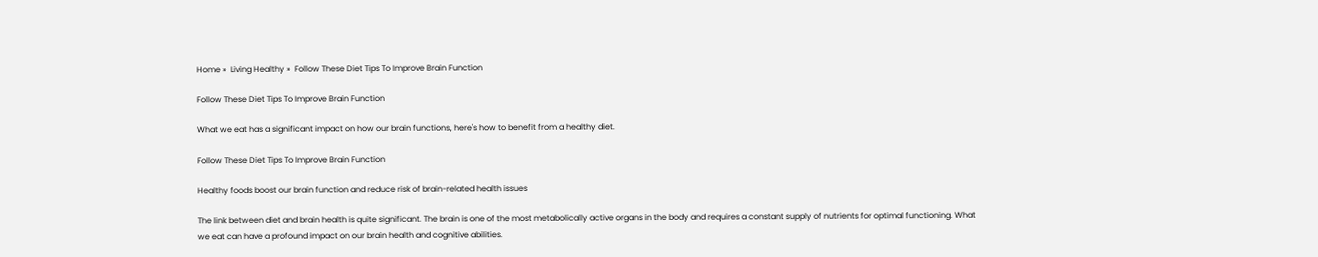Home »  Living Healthy »  Follow These Diet Tips To Improve Brain Function

Follow These Diet Tips To Improve Brain Function

What we eat has a significant impact on how our brain functions, here's how to benefit from a healthy diet.

Follow These Diet Tips To Improve Brain Function

Healthy foods boost our brain function and reduce risk of brain-related health issues

The link between diet and brain health is quite significant. The brain is one of the most metabolically active organs in the body and requires a constant supply of nutrients for optimal functioning. What we eat can have a profound impact on our brain health and cognitive abilities.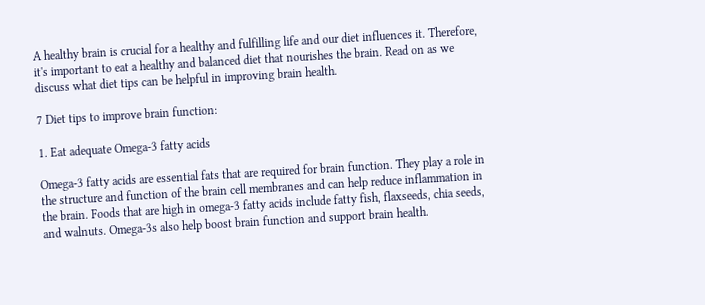A healthy brain is crucial for a healthy and fulfilling life and our diet influences it. Therefore, it's important to eat a healthy and balanced diet that nourishes the brain. Read on as we discuss what diet tips can be helpful in improving brain health.

7 Diet tips to improve brain function:

1. Eat adequate Omega-3 fatty acids

Omega-3 fatty acids are essential fats that are required for brain function. They play a role in the structure and function of the brain cell membranes and can help reduce inflammation in the brain. Foods that are high in omega-3 fatty acids include fatty fish, flaxseeds, chia seeds, and walnuts. Omega-3s also help boost brain function and support brain health.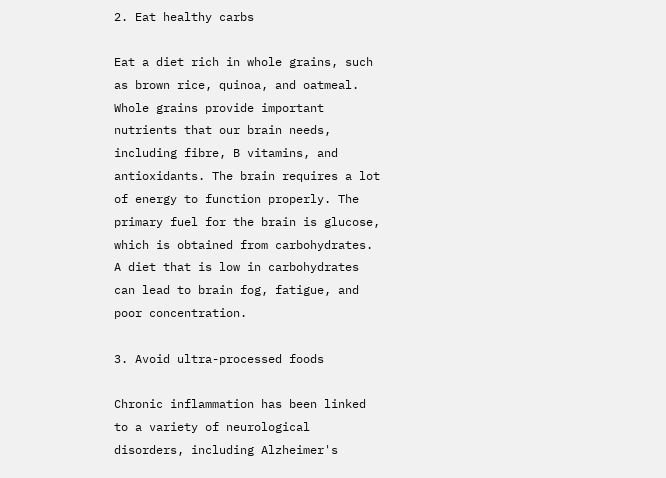2. Eat healthy carbs

Eat a diet rich in whole grains, such as brown rice, quinoa, and oatmeal. Whole grains provide important nutrients that our brain needs, including fibre, B vitamins, and antioxidants. The brain requires a lot of energy to function properly. The primary fuel for the brain is glucose, which is obtained from carbohydrates. A diet that is low in carbohydrates can lead to brain fog, fatigue, and poor concentration.

3. Avoid ultra-processed foods

Chronic inflammation has been linked to a variety of neurological disorders, including Alzheimer's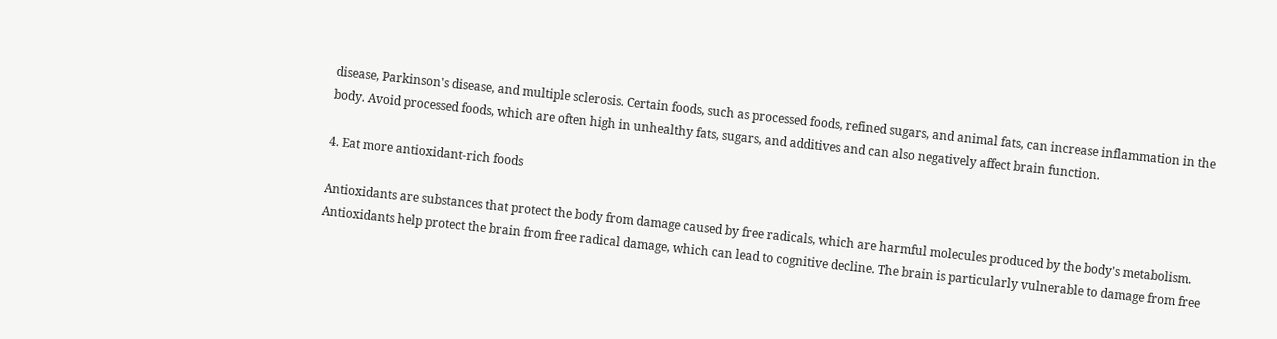disease, Parkinson's disease, and multiple sclerosis. Certain foods, such as processed foods, refined sugars, and animal fats, can increase inflammation in the body. Avoid processed foods, which are often high in unhealthy fats, sugars, and additives and can also negatively affect brain function.

4. Eat more antioxidant-rich foods

Antioxidants are substances that protect the body from damage caused by free radicals, which are harmful molecules produced by the body's metabolism. Antioxidants help protect the brain from free radical damage, which can lead to cognitive decline. The brain is particularly vulnerable to damage from free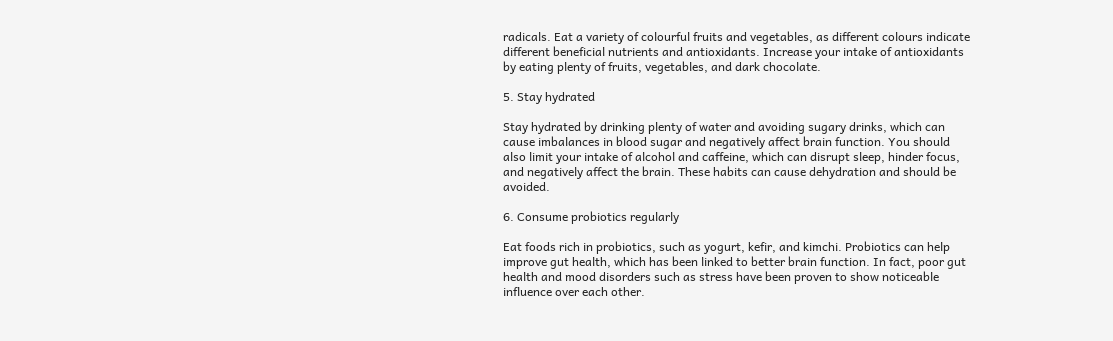radicals. Eat a variety of colourful fruits and vegetables, as different colours indicate different beneficial nutrients and antioxidants. Increase your intake of antioxidants by eating plenty of fruits, vegetables, and dark chocolate.

5. Stay hydrated

Stay hydrated by drinking plenty of water and avoiding sugary drinks, which can cause imbalances in blood sugar and negatively affect brain function. You should also limit your intake of alcohol and caffeine, which can disrupt sleep, hinder focus, and negatively affect the brain. These habits can cause dehydration and should be avoided.

6. Consume probiotics regularly

Eat foods rich in probiotics, such as yogurt, kefir, and kimchi. Probiotics can help improve gut health, which has been linked to better brain function. In fact, poor gut health and mood disorders such as stress have been proven to show noticeable influence over each other.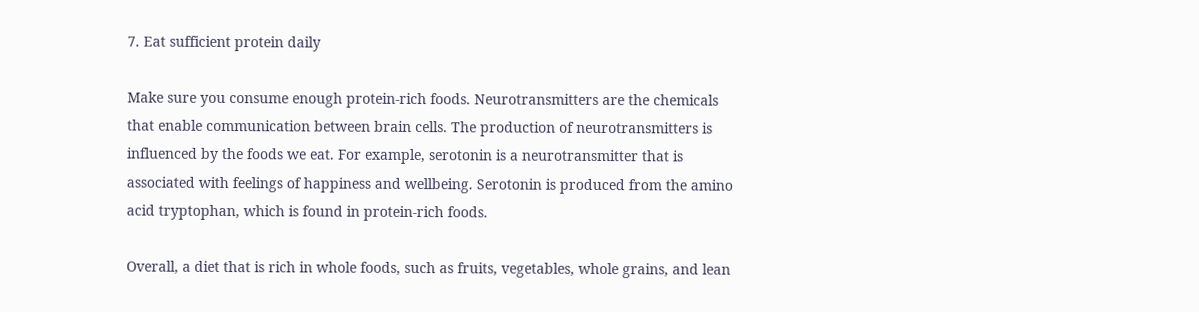7. Eat sufficient protein daily

Make sure you consume enough protein-rich foods. Neurotransmitters are the chemicals that enable communication between brain cells. The production of neurotransmitters is influenced by the foods we eat. For example, serotonin is a neurotransmitter that is associated with feelings of happiness and wellbeing. Serotonin is produced from the amino acid tryptophan, which is found in protein-rich foods.

Overall, a diet that is rich in whole foods, such as fruits, vegetables, whole grains, and lean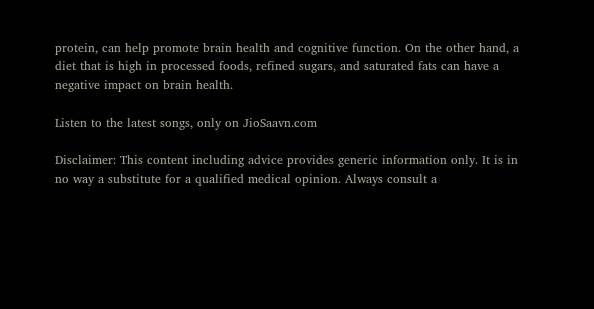protein, can help promote brain health and cognitive function. On the other hand, a diet that is high in processed foods, refined sugars, and saturated fats can have a negative impact on brain health.

Listen to the latest songs, only on JioSaavn.com

Disclaimer: This content including advice provides generic information only. It is in no way a substitute for a qualified medical opinion. Always consult a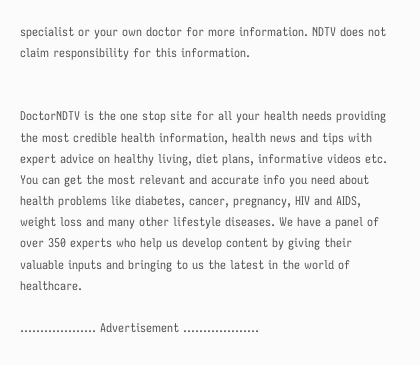specialist or your own doctor for more information. NDTV does not claim responsibility for this information.


DoctorNDTV is the one stop site for all your health needs providing the most credible health information, health news and tips with expert advice on healthy living, diet plans, informative videos etc. You can get the most relevant and accurate info you need about health problems like diabetes, cancer, pregnancy, HIV and AIDS, weight loss and many other lifestyle diseases. We have a panel of over 350 experts who help us develop content by giving their valuable inputs and bringing to us the latest in the world of healthcare.

................... Advertisement ...................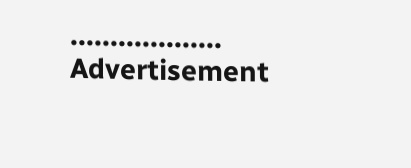................... Advertisement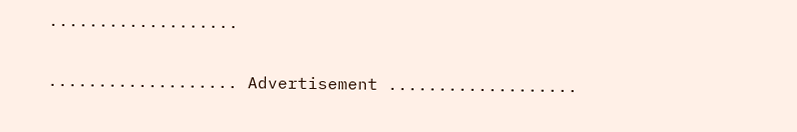...................

................... Advertisement ...................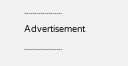................... Advertisement ...................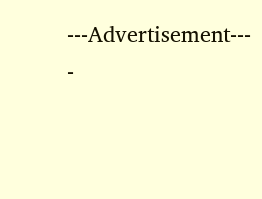---Advertisement--- -